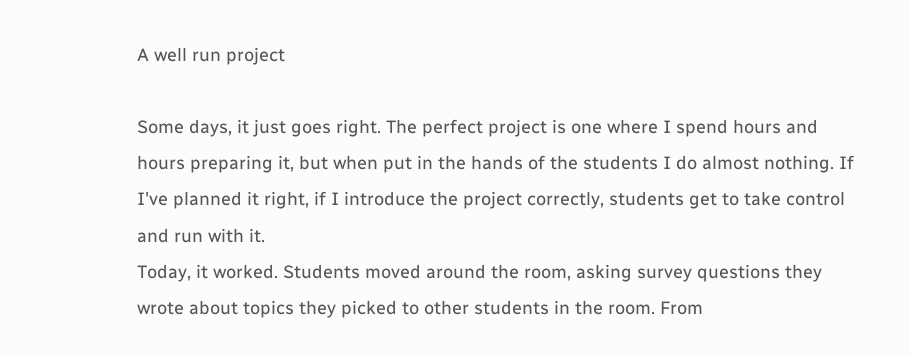A well run project

Some days, it just goes right. The perfect project is one where I spend hours and hours preparing it, but when put in the hands of the students I do almost nothing. If I've planned it right, if I introduce the project correctly, students get to take control and run with it.
Today, it worked. Students moved around the room, asking survey questions they wrote about topics they picked to other students in the room. From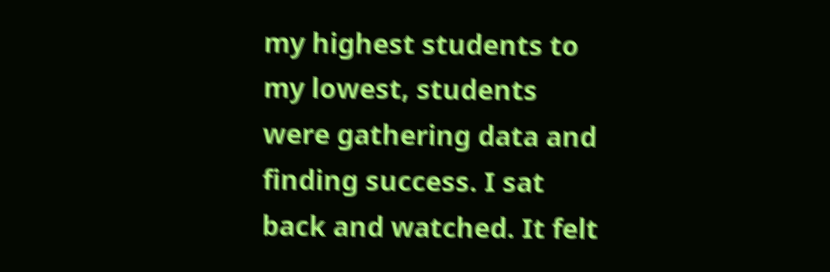my highest students to my lowest, students were gathering data and finding success. I sat back and watched. It felt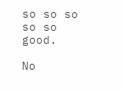so so so so so good.

No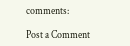comments:

Post a Comment